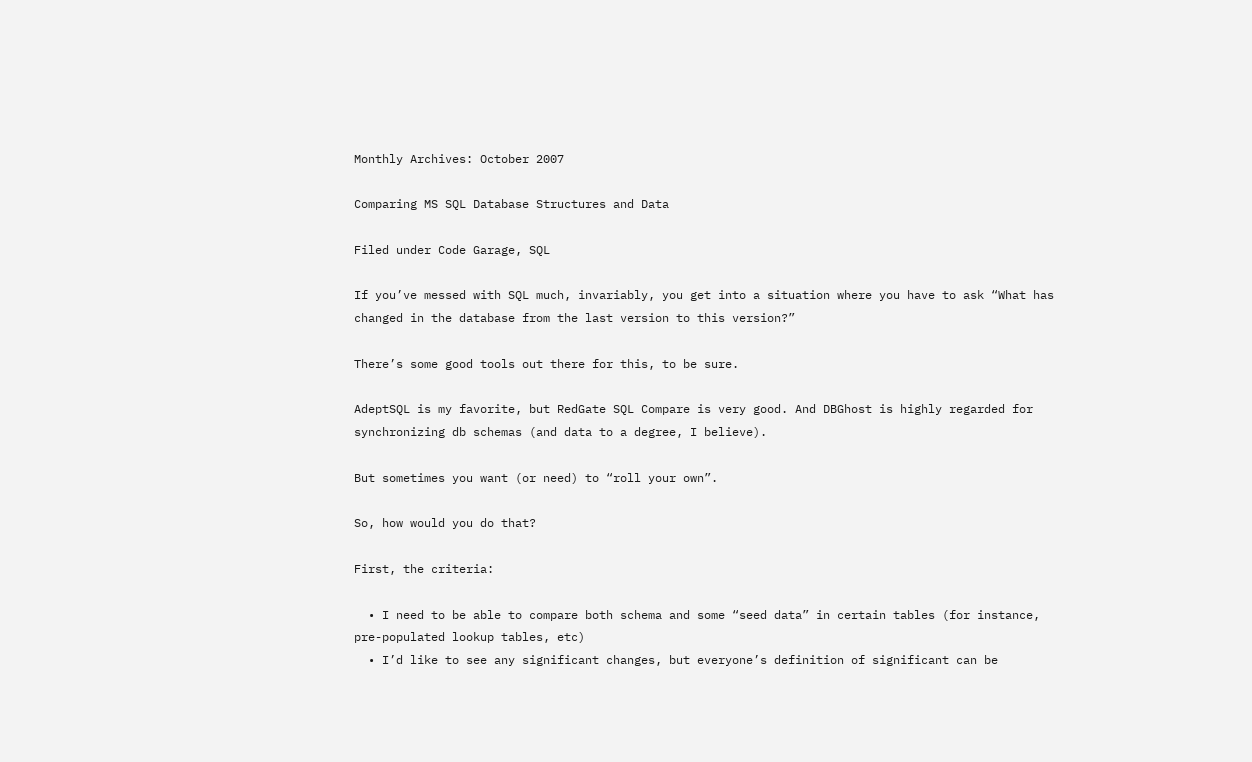Monthly Archives: October 2007

Comparing MS SQL Database Structures and Data

Filed under Code Garage, SQL

If you’ve messed with SQL much, invariably, you get into a situation where you have to ask “What has changed in the database from the last version to this version?”

There’s some good tools out there for this, to be sure.

AdeptSQL is my favorite, but RedGate SQL Compare is very good. And DBGhost is highly regarded for synchronizing db schemas (and data to a degree, I believe).

But sometimes you want (or need) to “roll your own”.

So, how would you do that?

First, the criteria:

  • I need to be able to compare both schema and some “seed data” in certain tables (for instance, pre-populated lookup tables, etc)
  • I’d like to see any significant changes, but everyone’s definition of significant can be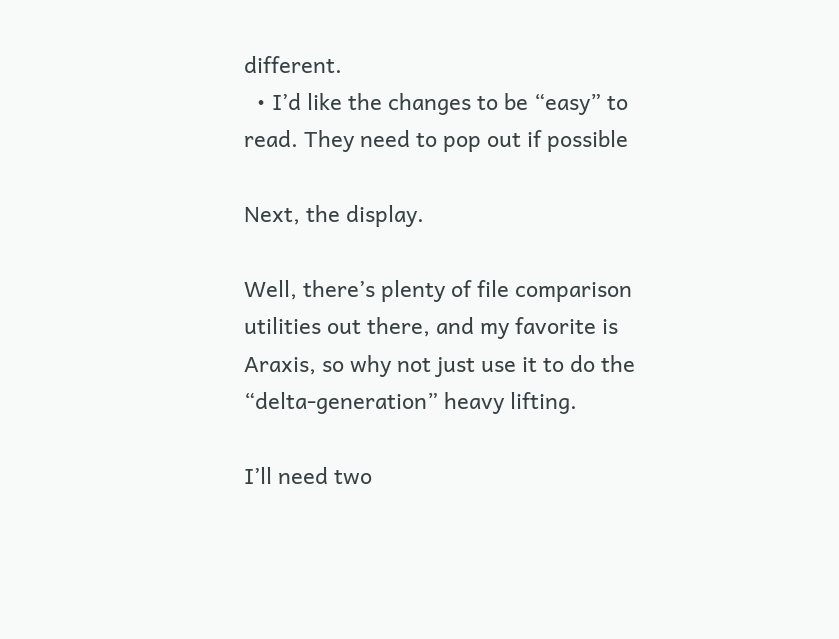different.
  • I’d like the changes to be “easy” to read. They need to pop out if possible

Next, the display.

Well, there’s plenty of file comparison utilities out there, and my favorite is Araxis, so why not just use it to do the “delta-generation” heavy lifting.

I’ll need two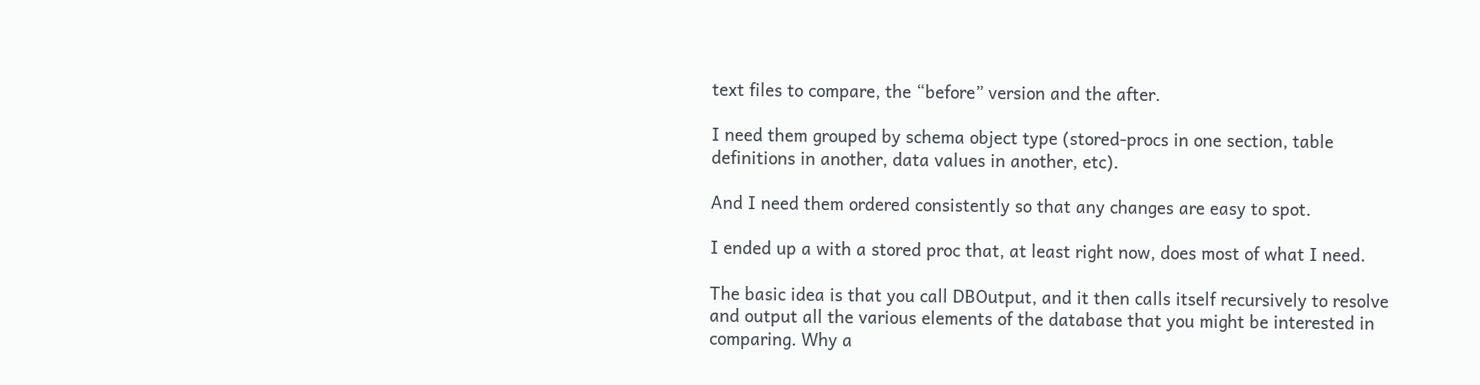text files to compare, the “before” version and the after.

I need them grouped by schema object type (stored-procs in one section, table definitions in another, data values in another, etc).

And I need them ordered consistently so that any changes are easy to spot.

I ended up a with a stored proc that, at least right now, does most of what I need.

The basic idea is that you call DBOutput, and it then calls itself recursively to resolve and output all the various elements of the database that you might be interested in comparing. Why a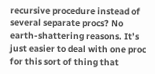recursive procedure instead of several separate procs? No earth-shattering reasons. It’s just easier to deal with one proc for this sort of thing that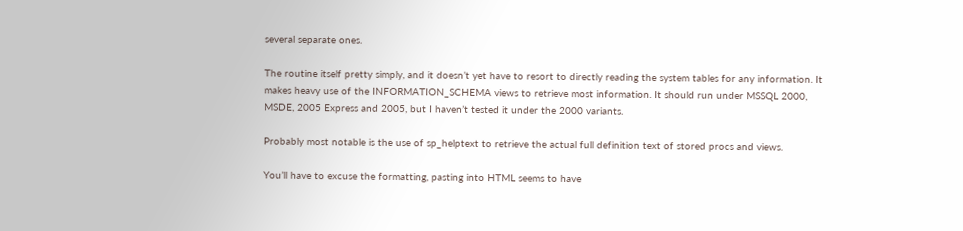several separate ones.

The routine itself pretty simply, and it doesn’t yet have to resort to directly reading the system tables for any information. It makes heavy use of the INFORMATION_SCHEMA views to retrieve most information. It should run under MSSQL 2000, MSDE, 2005 Express and 2005, but I haven’t tested it under the 2000 variants.

Probably most notable is the use of sp_helptext to retrieve the actual full definition text of stored procs and views.

You’ll have to excuse the formatting, pasting into HTML seems to have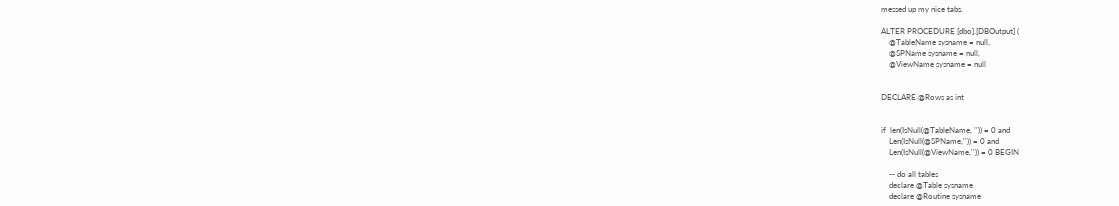messed up my nice tabs.

ALTER PROCEDURE [dbo].[DBOutput] (
    @TableName sysname = null,
    @SPName sysname = null,
    @ViewName sysname = null


DECLARE @Rows as int


if  len(IsNull(@TableName, '')) = 0 and
    Len(IsNull(@SPName,'')) = 0 and
    Len(IsNull(@ViewName,'')) = 0 BEGIN

    -- do all tables
    declare @Table sysname
    declare @Routine sysname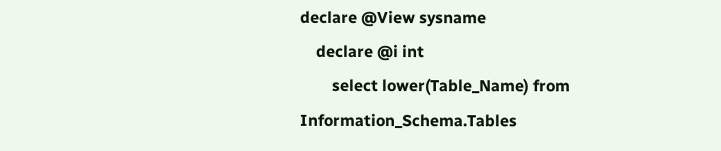declare @View sysname
    declare @i int
        select lower(Table_Name) from Information_Schema.Tables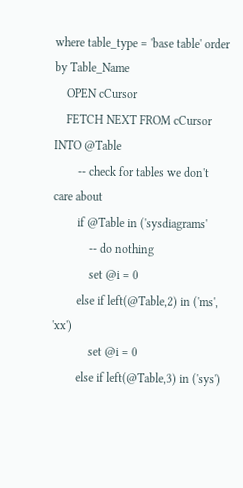where table_type = 'base table' order by Table_Name
    OPEN cCursor
    FETCH NEXT FROM cCursor INTO @Table
        -- check for tables we don't care about
        if @Table in ('sysdiagrams'
            -- do nothing
            set @i = 0
        else if left(@Table,2) in ('ms', 'xx')
            set @i = 0
        else if left(@Table,3) in ('sys')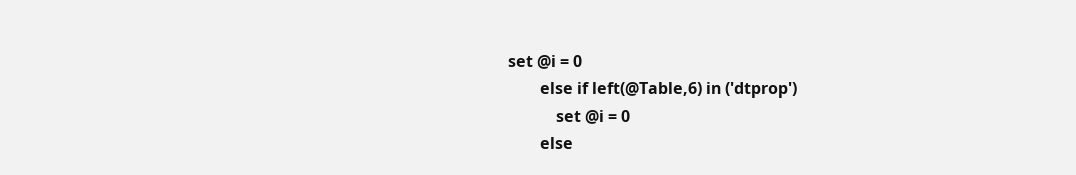set @i = 0
        else if left(@Table,6) in ('dtprop')
            set @i = 0
        else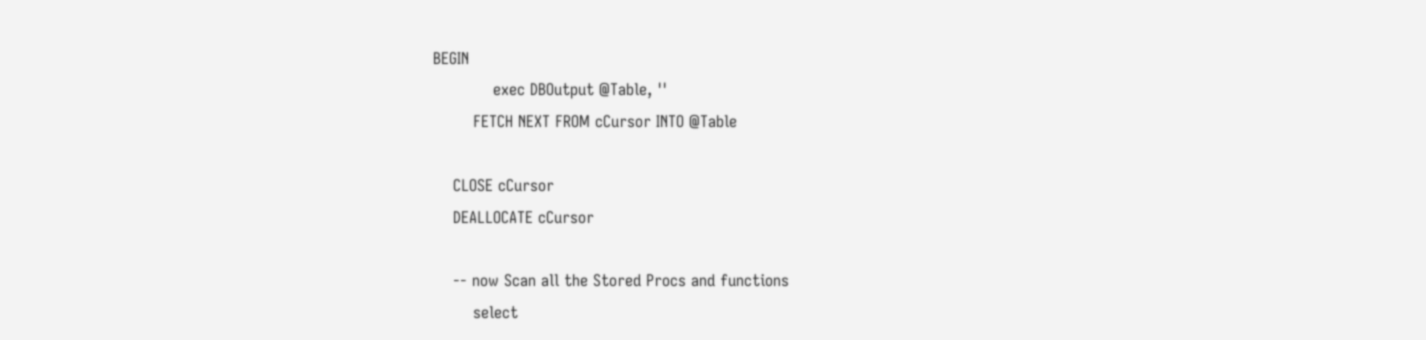BEGIN
            exec DBOutput @Table, ''
        FETCH NEXT FROM cCursor INTO @Table

    CLOSE cCursor
    DEALLOCATE cCursor

    -- now Scan all the Stored Procs and functions
        select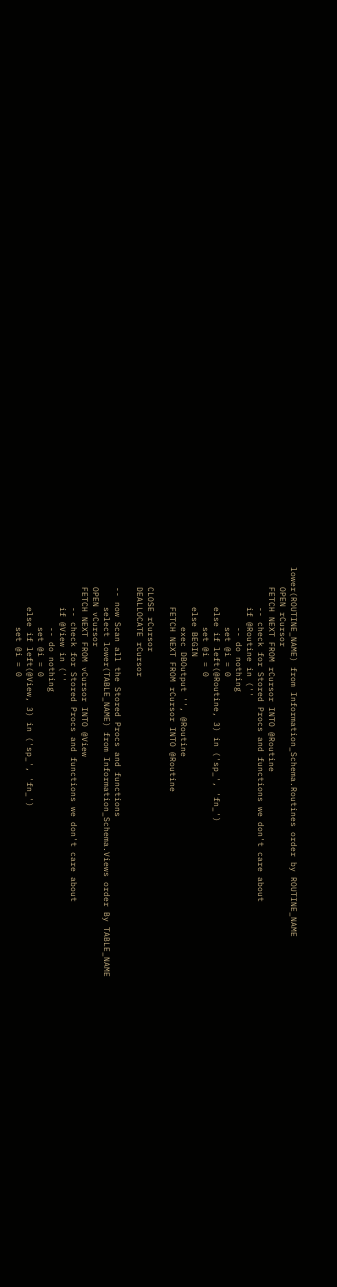lower(ROUTINE_NAME) from Information_Schema.Routines order by ROUTINE_NAME
    OPEN rCursor
    FETCH NEXT FROM rCursor INTO @Routine
        -- check for Stored Procs and functions we don't care about
        if @Routine in (''
            -- do nothing
            set @i = 0
        else if left(@Routine, 3) in ('sp_', 'fn_')
            set @i = 0
        else BEGIN
            exec DBOutput '', @Routine
        FETCH NEXT FROM rCursor INTO @Routine

    CLOSE rCursor
    DEALLOCATE rCursor

    -- now Scan all the Stored Procs and functions
        select lower(TABLE_NAME) from Information_Schema.Views order By TABLE_NAME
    OPEN vCursor
    FETCH NEXT FROM vCursor INTO @View
        -- check for Stored Procs and functions we don't care about
        if @View in (''
            -- do nothing
            set @i = 0
        else if left(@View, 3) in ('sp_', 'fn_')
            set @i = 0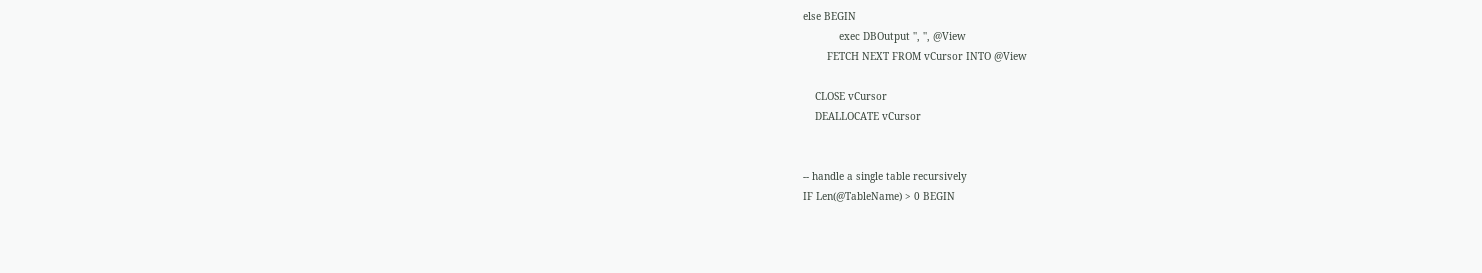else BEGIN
            exec DBOutput '', '', @View
        FETCH NEXT FROM vCursor INTO @View

    CLOSE vCursor
    DEALLOCATE vCursor


-- handle a single table recursively
IF Len(@TableName) > 0 BEGIN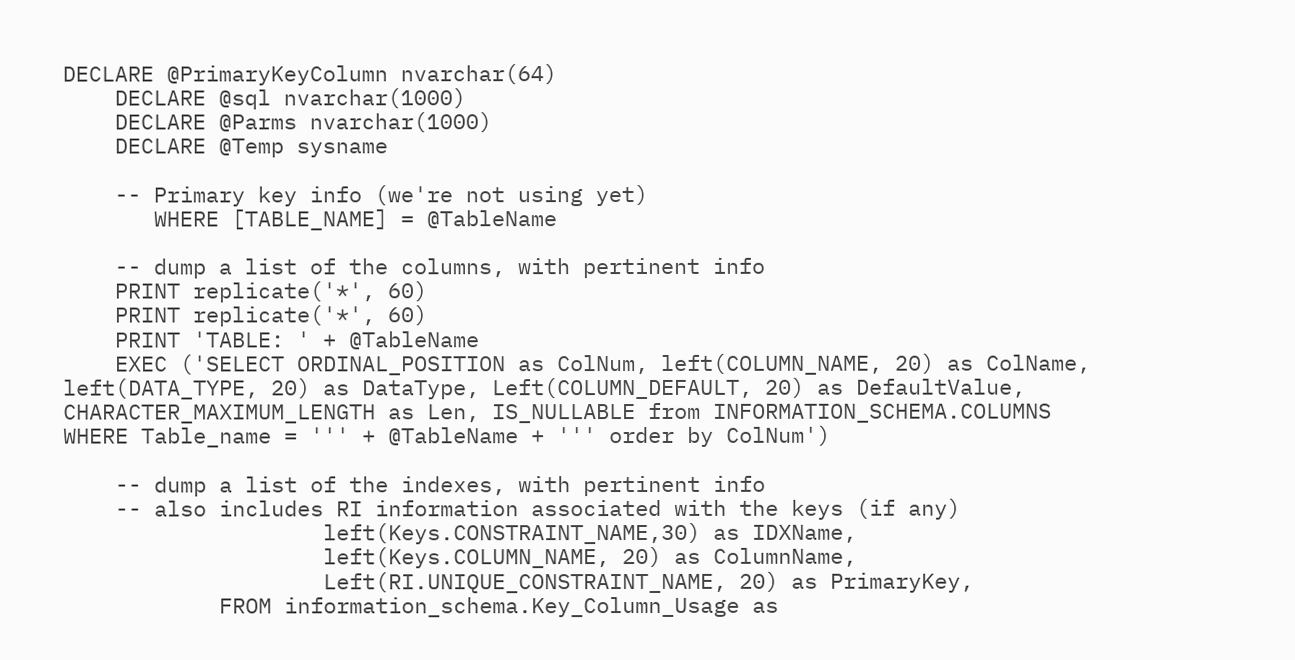DECLARE @PrimaryKeyColumn nvarchar(64)
    DECLARE @sql nvarchar(1000)
    DECLARE @Parms nvarchar(1000)
    DECLARE @Temp sysname

    -- Primary key info (we're not using yet)
       WHERE [TABLE_NAME] = @TableName

    -- dump a list of the columns, with pertinent info
    PRINT replicate('*', 60)
    PRINT replicate('*', 60)
    PRINT 'TABLE: ' + @TableName
    EXEC ('SELECT ORDINAL_POSITION as ColNum, left(COLUMN_NAME, 20) as ColName, left(DATA_TYPE, 20) as DataType, Left(COLUMN_DEFAULT, 20) as DefaultValue, CHARACTER_MAXIMUM_LENGTH as Len, IS_NULLABLE from INFORMATION_SCHEMA.COLUMNS WHERE Table_name = ''' + @TableName + ''' order by ColNum')

    -- dump a list of the indexes, with pertinent info
    -- also includes RI information associated with the keys (if any)
                    left(Keys.CONSTRAINT_NAME,30) as IDXName,
                    left(Keys.COLUMN_NAME, 20) as ColumnName,
                    Left(RI.UNIQUE_CONSTRAINT_NAME, 20) as PrimaryKey,
            FROM information_schema.Key_Column_Usage as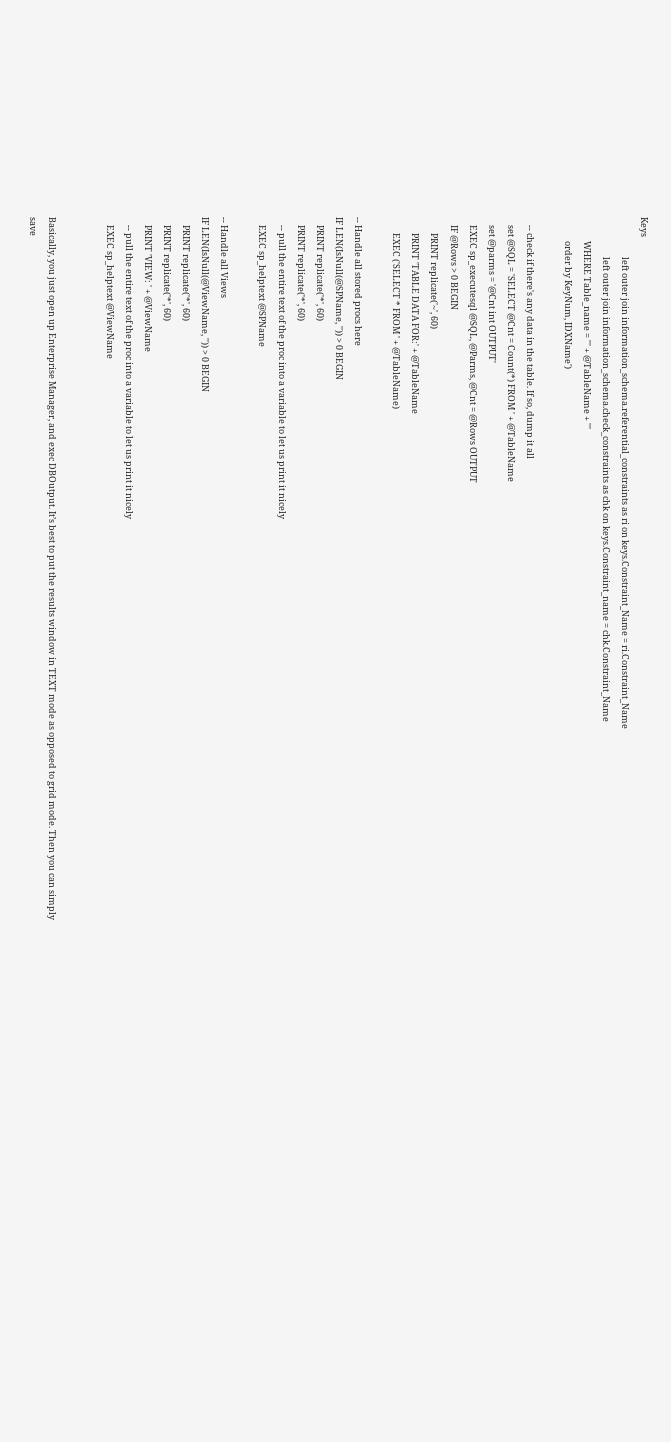Keys
                    left outer join information_schema.referential_constraints as ri on keys.Constraint_Name = ri.Constraint_Name
                    left outer join information_schema.check_constraints as chk on keys.Constraint_name = chk.Constraint_Name
            WHERE Table_name = ''' + @TableName + '''
            order by KeyNum, IDXName')

    -- check if there's any data in the table. If so, dump it all
    set @SQL = 'SELECT @Cnt = Count(*) FROM ' + @TableName
    set @parms = '@Cnt int OUTPUT'
    EXEC sp_executesql @SQL, @Parms, @Cnt = @Rows OUTPUT
    IF @Rows > 0 BEGIN
        PRINT replicate('~', 60)
        PRINT 'TABLE DATA FOR:' + @TableName
        EXEC ('SELECT * FROM ' + @TableName)

-- Handle all stored procs here
IF LEN(IsNull(@SPName, '')) > 0 BEGIN
    PRINT replicate('*', 60)
    PRINT replicate('*', 60)
    -- pull the entire text of the proc into a variable to let us print it nicely
    EXEC sp_helptext @SPName

-- Handle all Views
IF LEN(IsNull(@ViewName, '')) > 0 BEGIN
    PRINT replicate('*', 60)
    PRINT replicate('*', 60)
    PRINT 'VIEW: ' + @ViewName
    -- pull the entire text of the proc into a variable to let us print it nicely
    EXEC sp_helptext @ViewName


Basically, you just open up Enterprise Manager, and exec DBOutput. It’s best to put the results window in TEXT mode as opposed to grid mode. Then you can simply save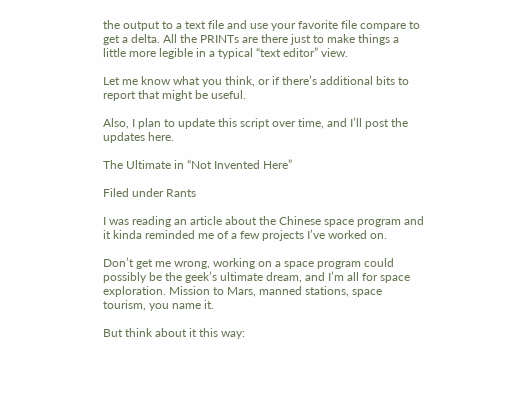the output to a text file and use your favorite file compare to get a delta. All the PRINTs are there just to make things a little more legible in a typical “text editor” view.

Let me know what you think, or if there’s additional bits to report that might be useful.

Also, I plan to update this script over time, and I’ll post the updates here.

The Ultimate in “Not Invented Here”

Filed under Rants

I was reading an article about the Chinese space program and it kinda reminded me of a few projects I’ve worked on.

Don’t get me wrong, working on a space program could possibly be the geek’s ultimate dream, and I’m all for space exploration. Mission to Mars, manned stations, space tourism, you name it.

But think about it this way: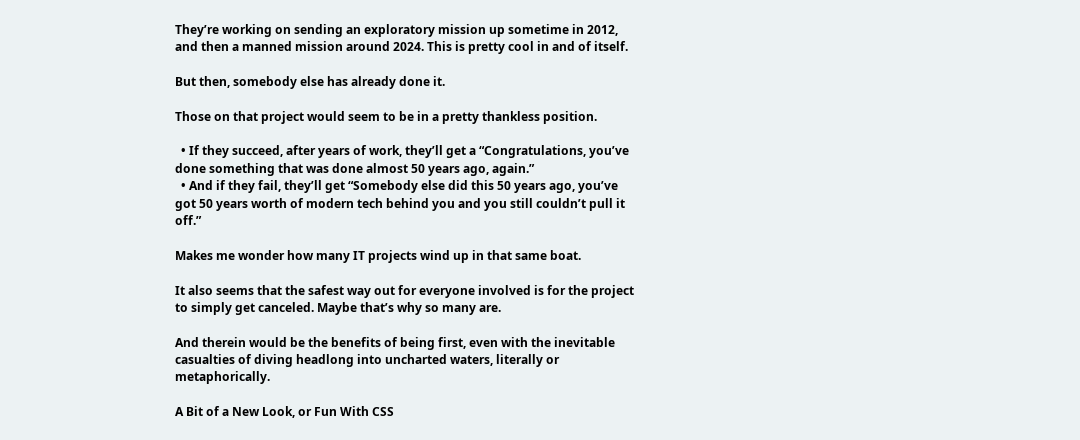They’re working on sending an exploratory mission up sometime in 2012, and then a manned mission around 2024. This is pretty cool in and of itself.

But then, somebody else has already done it.

Those on that project would seem to be in a pretty thankless position.

  • If they succeed, after years of work, they’ll get a “Congratulations, you’ve done something that was done almost 50 years ago, again.”
  • And if they fail, they’ll get “Somebody else did this 50 years ago, you’ve got 50 years worth of modern tech behind you and you still couldn’t pull it off.”

Makes me wonder how many IT projects wind up in that same boat.

It also seems that the safest way out for everyone involved is for the project to simply get canceled. Maybe that’s why so many are.

And therein would be the benefits of being first, even with the inevitable casualties of diving headlong into uncharted waters, literally or metaphorically.

A Bit of a New Look, or Fun With CSS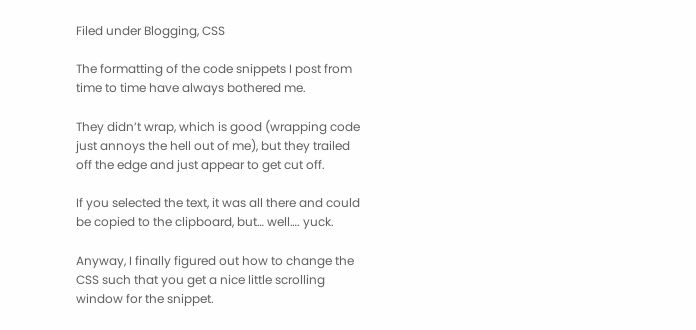Filed under Blogging, CSS

The formatting of the code snippets I post from time to time have always bothered me.

They didn’t wrap, which is good (wrapping code just annoys the hell out of me), but they trailed off the edge and just appear to get cut off.

If you selected the text, it was all there and could be copied to the clipboard, but… well…. yuck.

Anyway, I finally figured out how to change the CSS such that you get a nice little scrolling window for the snippet.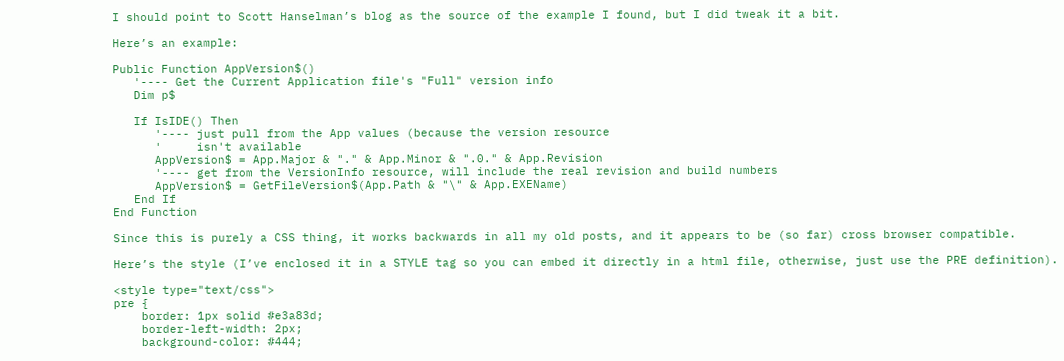I should point to Scott Hanselman’s blog as the source of the example I found, but I did tweak it a bit.

Here’s an example:

Public Function AppVersion$()
   '---- Get the Current Application file's "Full" version info
   Dim p$

   If IsIDE() Then
      '---- just pull from the App values (because the version resource
      '     isn't available
      AppVersion$ = App.Major & "." & App.Minor & ".0." & App.Revision
      '---- get from the VersionInfo resource, will include the real revision and build numbers
      AppVersion$ = GetFileVersion$(App.Path & "\" & App.EXEName)
   End If
End Function

Since this is purely a CSS thing, it works backwards in all my old posts, and it appears to be (so far) cross browser compatible.

Here’s the style (I’ve enclosed it in a STYLE tag so you can embed it directly in a html file, otherwise, just use the PRE definition).

<style type="text/css">
pre {
    border: 1px solid #e3a83d;
    border-left-width: 2px;
    background-color: #444;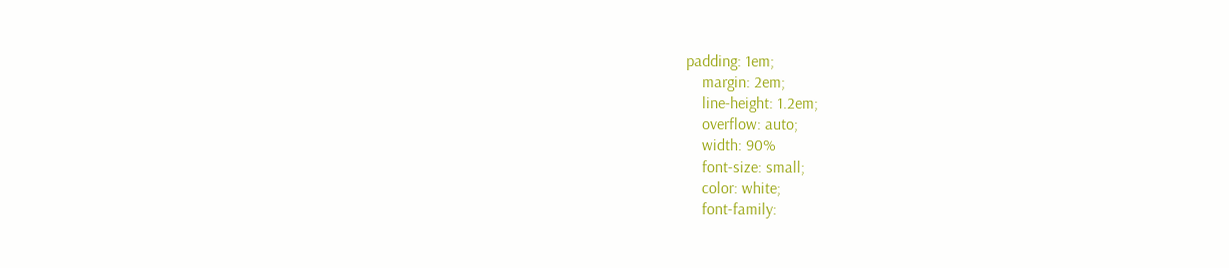padding: 1em;
    margin: 2em;
    line-height: 1.2em;
    overflow: auto;
    width: 90%
    font-size: small;
    color: white;
    font-family: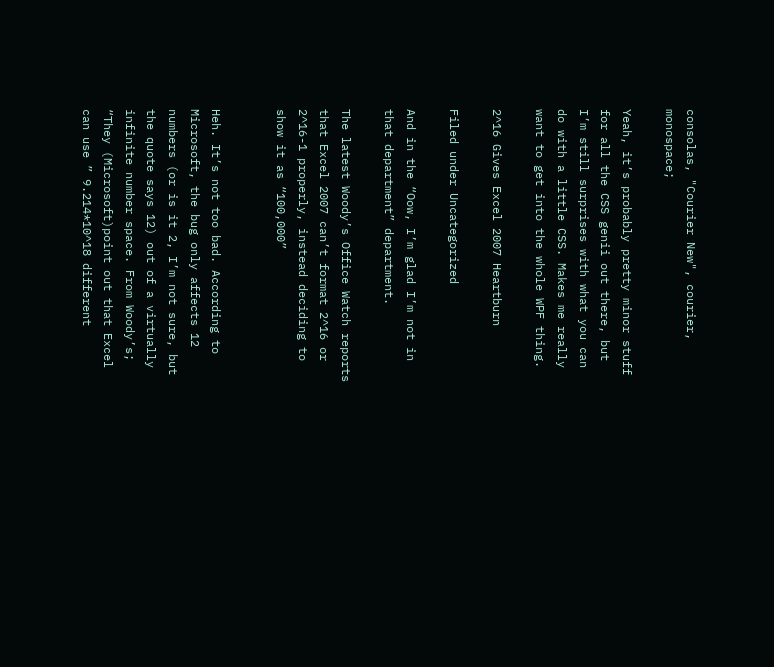consolas, "Courier New", courier, monospace;

Yeah, it’s probably pretty minor stuff for all the CSS genii out there, but I’m still surprises with what you can do with a little CSS. Makes me really want to get into the whole WPF thing.

2^16 Gives Excel 2007 Heartburn

Filed under Uncategorized

And in the “Oow, I’m glad I’m not in that department” department.

The latest Woody’s Office Watch reports that Excel 2007 can’t format 2^16 or 2^16-1 properly, instead deciding to show it as “100,000”


Heh. It’s not too bad. According to Microsoft, the bug only affects 12 numbers (or is it 2, I’m not sure, but the quote says 12) out of a virtually infinite number space. From Woody’s; “They (Microsoft)point out that Excel can use ” 9.214*10^18 different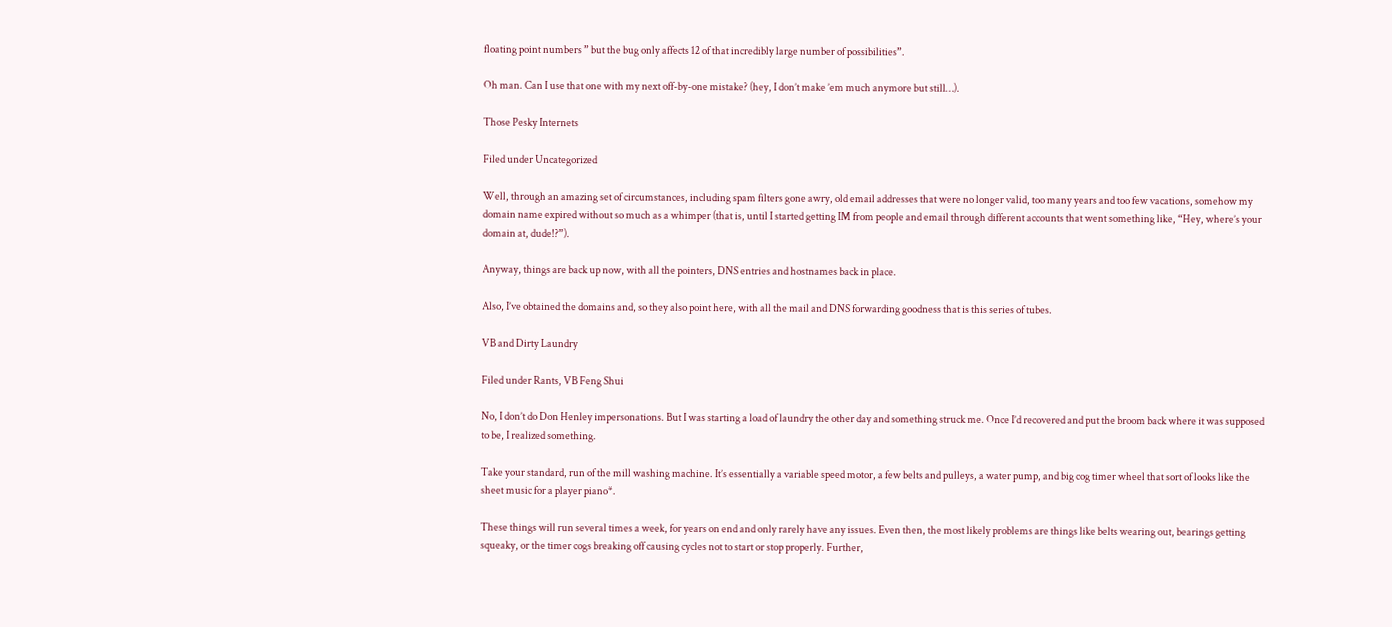floating point numbers ” but the bug only affects 12 of that incredibly large number of possibilities”.

Oh man. Can I use that one with my next off-by-one mistake? (hey, I don’t make ’em much anymore but still…).

Those Pesky Internets

Filed under Uncategorized

Well, through an amazing set of circumstances, including spam filters gone awry, old email addresses that were no longer valid, too many years and too few vacations, somehow my domain name expired without so much as a whimper (that is, until I started getting IM from people and email through different accounts that went something like, “Hey, where’s your domain at, dude!?”).

Anyway, things are back up now, with all the pointers, DNS entries and hostnames back in place.

Also, I’ve obtained the domains and, so they also point here, with all the mail and DNS forwarding goodness that is this series of tubes.

VB and Dirty Laundry

Filed under Rants, VB Feng Shui

No, I don’t do Don Henley impersonations. But I was starting a load of laundry the other day and something struck me. Once I’d recovered and put the broom back where it was supposed to be, I realized something.

Take your standard, run of the mill washing machine. It’s essentially a variable speed motor, a few belts and pulleys, a water pump, and big cog timer wheel that sort of looks like the sheet music for a player piano*.

These things will run several times a week, for years on end and only rarely have any issues. Even then, the most likely problems are things like belts wearing out, bearings getting squeaky, or the timer cogs breaking off causing cycles not to start or stop properly. Further,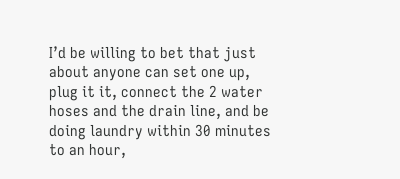I’d be willing to bet that just about anyone can set one up, plug it it, connect the 2 water hoses and the drain line, and be doing laundry within 30 minutes to an hour,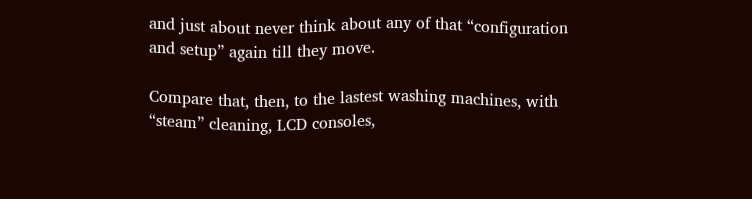and just about never think about any of that “configuration and setup” again till they move.

Compare that, then, to the lastest washing machines, with “steam” cleaning, LCD consoles,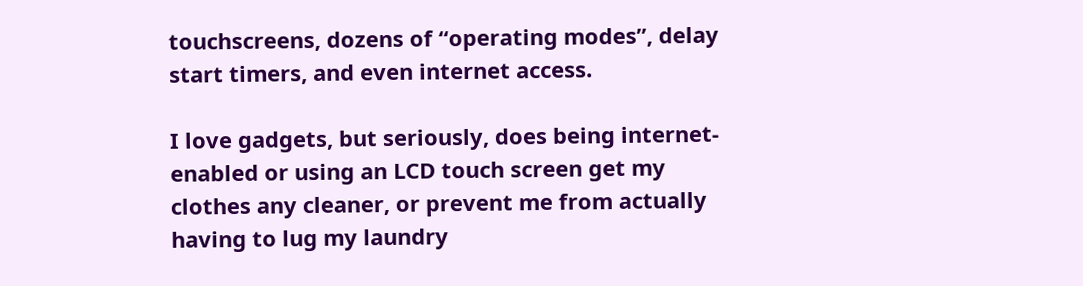touchscreens, dozens of “operating modes”, delay start timers, and even internet access.

I love gadgets, but seriously, does being internet-enabled or using an LCD touch screen get my clothes any cleaner, or prevent me from actually having to lug my laundry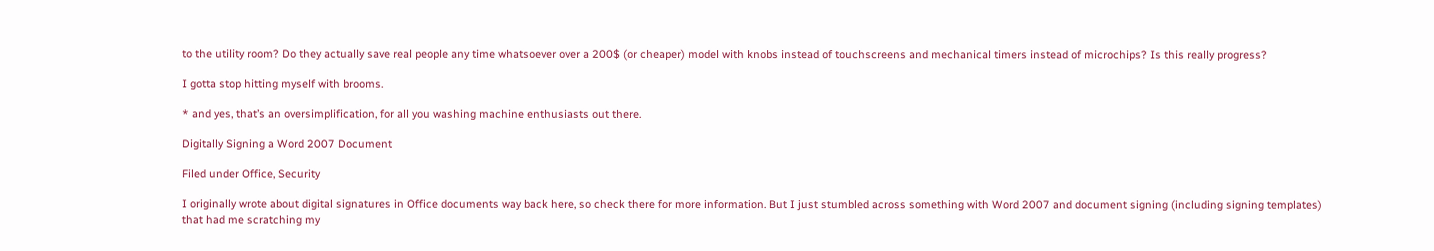to the utility room? Do they actually save real people any time whatsoever over a 200$ (or cheaper) model with knobs instead of touchscreens and mechanical timers instead of microchips? Is this really progress?

I gotta stop hitting myself with brooms.

* and yes, that’s an oversimplification, for all you washing machine enthusiasts out there.

Digitally Signing a Word 2007 Document

Filed under Office, Security

I originally wrote about digital signatures in Office documents way back here, so check there for more information. But I just stumbled across something with Word 2007 and document signing (including signing templates) that had me scratching my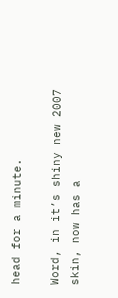head for a minute.

Word, in it’s shiny new 2007 skin, now has a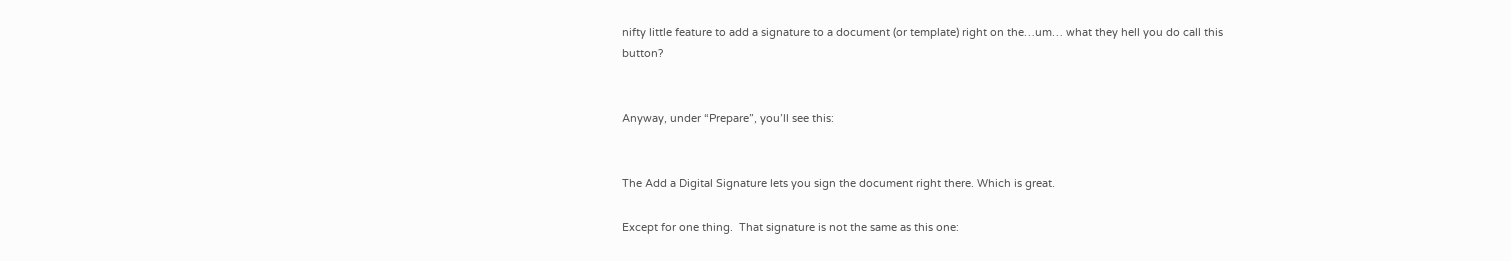nifty little feature to add a signature to a document (or template) right on the…um… what they hell you do call this button?


Anyway, under “Prepare”, you’ll see this:


The Add a Digital Signature lets you sign the document right there. Which is great.

Except for one thing.  That signature is not the same as this one: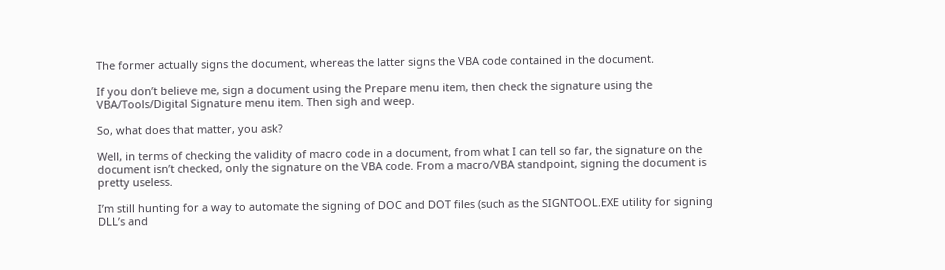The former actually signs the document, whereas the latter signs the VBA code contained in the document.

If you don’t believe me, sign a document using the Prepare menu item, then check the signature using the VBA/Tools/Digital Signature menu item. Then sigh and weep.

So, what does that matter, you ask?

Well, in terms of checking the validity of macro code in a document, from what I can tell so far, the signature on the document isn’t checked, only the signature on the VBA code. From a macro/VBA standpoint, signing the document is pretty useless.

I’m still hunting for a way to automate the signing of DOC and DOT files (such as the SIGNTOOL.EXE utility for signing DLL’s and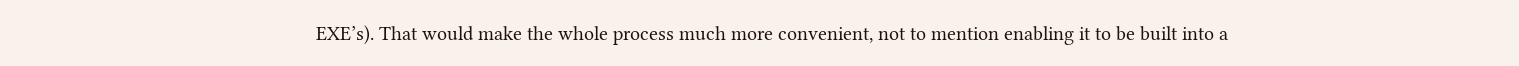EXE’s). That would make the whole process much more convenient, not to mention enabling it to be built into a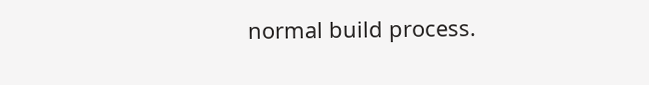normal build process.